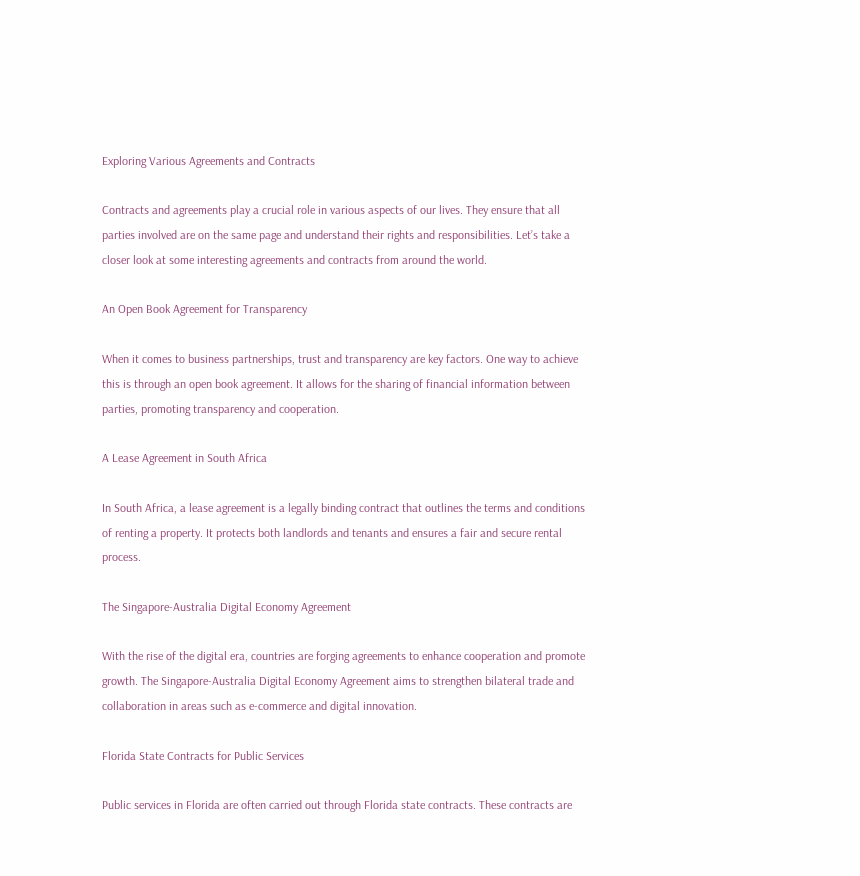Exploring Various Agreements and Contracts

Contracts and agreements play a crucial role in various aspects of our lives. They ensure that all parties involved are on the same page and understand their rights and responsibilities. Let’s take a closer look at some interesting agreements and contracts from around the world.

An Open Book Agreement for Transparency

When it comes to business partnerships, trust and transparency are key factors. One way to achieve this is through an open book agreement. It allows for the sharing of financial information between parties, promoting transparency and cooperation.

A Lease Agreement in South Africa

In South Africa, a lease agreement is a legally binding contract that outlines the terms and conditions of renting a property. It protects both landlords and tenants and ensures a fair and secure rental process.

The Singapore-Australia Digital Economy Agreement

With the rise of the digital era, countries are forging agreements to enhance cooperation and promote growth. The Singapore-Australia Digital Economy Agreement aims to strengthen bilateral trade and collaboration in areas such as e-commerce and digital innovation.

Florida State Contracts for Public Services

Public services in Florida are often carried out through Florida state contracts. These contracts are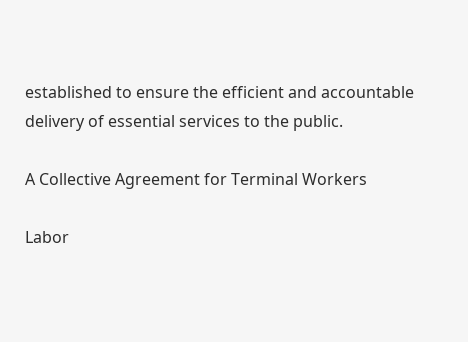established to ensure the efficient and accountable delivery of essential services to the public.

A Collective Agreement for Terminal Workers

Labor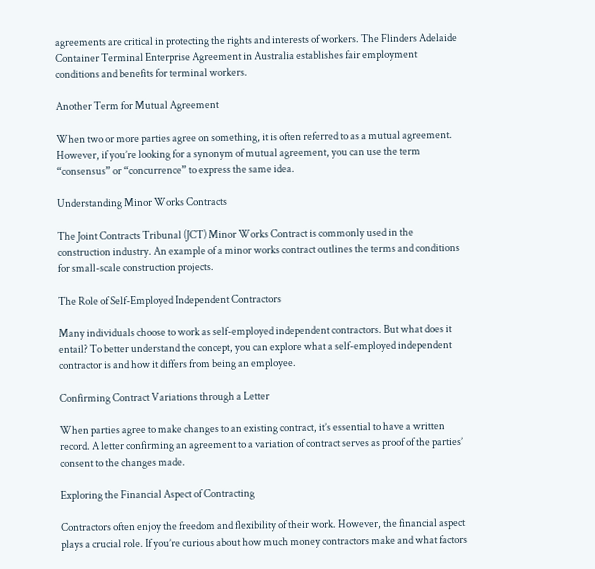agreements are critical in protecting the rights and interests of workers. The Flinders Adelaide Container Terminal Enterprise Agreement in Australia establishes fair employment conditions and benefits for terminal workers.

Another Term for Mutual Agreement

When two or more parties agree on something, it is often referred to as a mutual agreement. However, if you’re looking for a synonym of mutual agreement, you can use the term “consensus” or “concurrence” to express the same idea.

Understanding Minor Works Contracts

The Joint Contracts Tribunal (JCT) Minor Works Contract is commonly used in the construction industry. An example of a minor works contract outlines the terms and conditions for small-scale construction projects.

The Role of Self-Employed Independent Contractors

Many individuals choose to work as self-employed independent contractors. But what does it entail? To better understand the concept, you can explore what a self-employed independent contractor is and how it differs from being an employee.

Confirming Contract Variations through a Letter

When parties agree to make changes to an existing contract, it’s essential to have a written record. A letter confirming an agreement to a variation of contract serves as proof of the parties’ consent to the changes made.

Exploring the Financial Aspect of Contracting

Contractors often enjoy the freedom and flexibility of their work. However, the financial aspect plays a crucial role. If you’re curious about how much money contractors make and what factors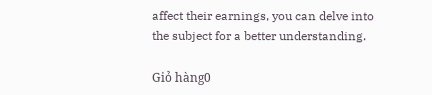affect their earnings, you can delve into the subject for a better understanding.

Giỏ hàng0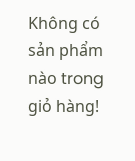Không có sản phẩm nào trong giỏ hàng!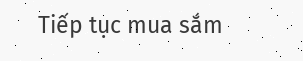Tiếp tục mua sắm